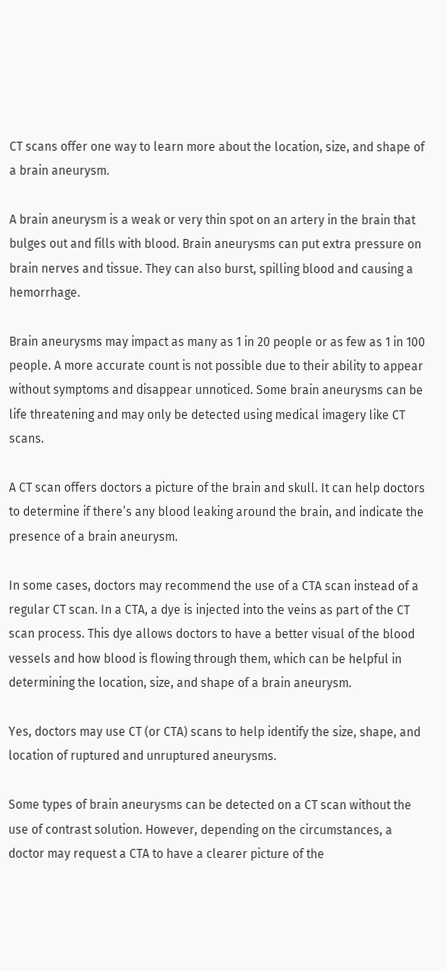CT scans offer one way to learn more about the location, size, and shape of a brain aneurysm.

A brain aneurysm is a weak or very thin spot on an artery in the brain that bulges out and fills with blood. Brain aneurysms can put extra pressure on brain nerves and tissue. They can also burst, spilling blood and causing a hemorrhage.

Brain aneurysms may impact as many as 1 in 20 people or as few as 1 in 100 people. A more accurate count is not possible due to their ability to appear without symptoms and disappear unnoticed. Some brain aneurysms can be life threatening and may only be detected using medical imagery like CT scans.

A CT scan offers doctors a picture of the brain and skull. It can help doctors to determine if there’s any blood leaking around the brain, and indicate the presence of a brain aneurysm.

In some cases, doctors may recommend the use of a CTA scan instead of a regular CT scan. In a CTA, a dye is injected into the veins as part of the CT scan process. This dye allows doctors to have a better visual of the blood vessels and how blood is flowing through them, which can be helpful in determining the location, size, and shape of a brain aneurysm.

Yes, doctors may use CT (or CTA) scans to help identify the size, shape, and location of ruptured and unruptured aneurysms.

Some types of brain aneurysms can be detected on a CT scan without the use of contrast solution. However, depending on the circumstances, a doctor may request a CTA to have a clearer picture of the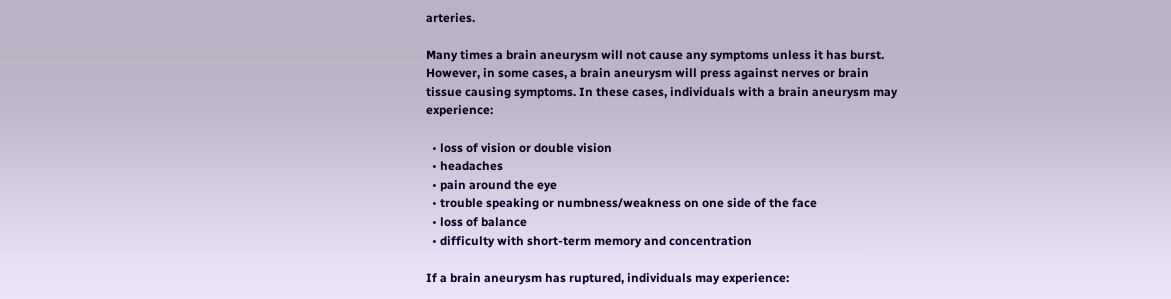arteries.

Many times a brain aneurysm will not cause any symptoms unless it has burst. However, in some cases, a brain aneurysm will press against nerves or brain tissue causing symptoms. In these cases, individuals with a brain aneurysm may experience:

  • loss of vision or double vision
  • headaches
  • pain around the eye
  • trouble speaking or numbness/weakness on one side of the face
  • loss of balance
  • difficulty with short-term memory and concentration

If a brain aneurysm has ruptured, individuals may experience: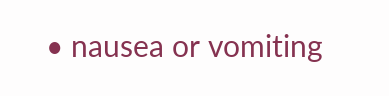• nausea or vomiting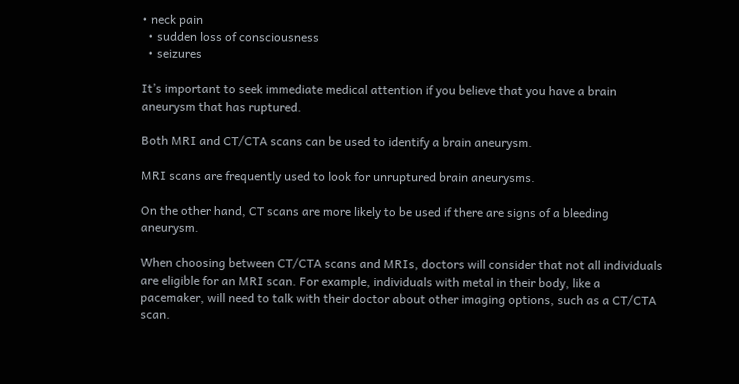• neck pain
  • sudden loss of consciousness
  • seizures

It’s important to seek immediate medical attention if you believe that you have a brain aneurysm that has ruptured.

Both MRI and CT/CTA scans can be used to identify a brain aneurysm.

MRI scans are frequently used to look for unruptured brain aneurysms.

On the other hand, CT scans are more likely to be used if there are signs of a bleeding aneurysm.

When choosing between CT/CTA scans and MRIs, doctors will consider that not all individuals are eligible for an MRI scan. For example, individuals with metal in their body, like a pacemaker, will need to talk with their doctor about other imaging options, such as a CT/CTA scan.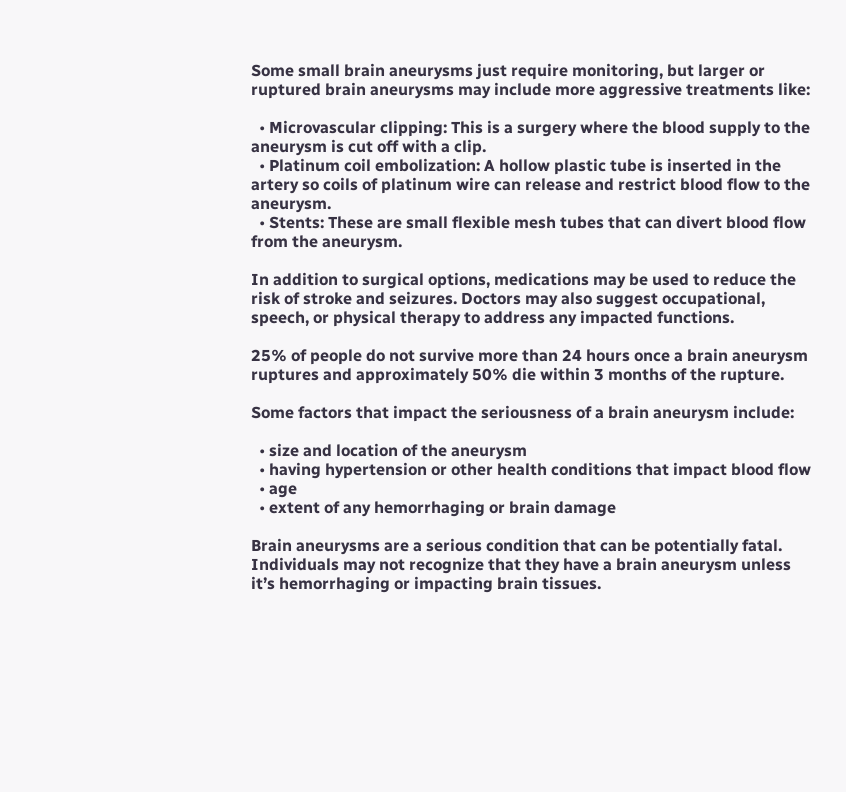Some small brain aneurysms just require monitoring, but larger or ruptured brain aneurysms may include more aggressive treatments like:

  • Microvascular clipping: This is a surgery where the blood supply to the aneurysm is cut off with a clip.
  • Platinum coil embolization: A hollow plastic tube is inserted in the artery so coils of platinum wire can release and restrict blood flow to the aneurysm.
  • Stents: These are small flexible mesh tubes that can divert blood flow from the aneurysm.

In addition to surgical options, medications may be used to reduce the risk of stroke and seizures. Doctors may also suggest occupational, speech, or physical therapy to address any impacted functions.

25% of people do not survive more than 24 hours once a brain aneurysm ruptures and approximately 50% die within 3 months of the rupture.

Some factors that impact the seriousness of a brain aneurysm include:

  • size and location of the aneurysm
  • having hypertension or other health conditions that impact blood flow
  • age
  • extent of any hemorrhaging or brain damage

Brain aneurysms are a serious condition that can be potentially fatal. Individuals may not recognize that they have a brain aneurysm unless it’s hemorrhaging or impacting brain tissues.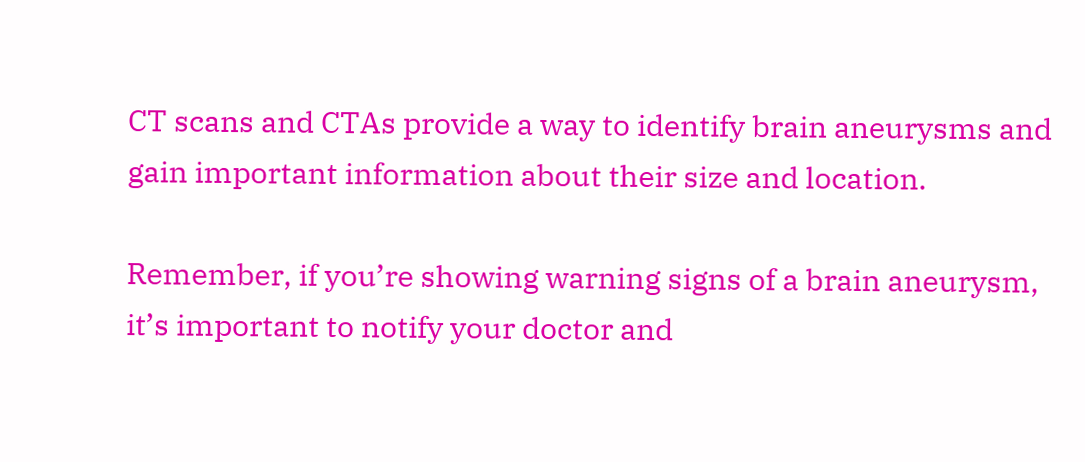CT scans and CTAs provide a way to identify brain aneurysms and gain important information about their size and location.

Remember, if you’re showing warning signs of a brain aneurysm, it’s important to notify your doctor and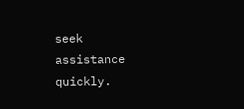seek assistance quickly.